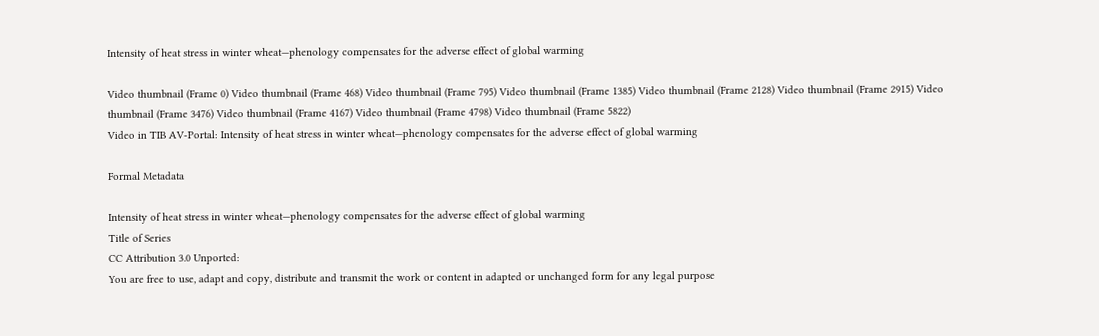Intensity of heat stress in winter wheat—phenology compensates for the adverse effect of global warming

Video thumbnail (Frame 0) Video thumbnail (Frame 468) Video thumbnail (Frame 795) Video thumbnail (Frame 1385) Video thumbnail (Frame 2128) Video thumbnail (Frame 2915) Video thumbnail (Frame 3476) Video thumbnail (Frame 4167) Video thumbnail (Frame 4798) Video thumbnail (Frame 5822)
Video in TIB AV-Portal: Intensity of heat stress in winter wheat—phenology compensates for the adverse effect of global warming

Formal Metadata

Intensity of heat stress in winter wheat—phenology compensates for the adverse effect of global warming
Title of Series
CC Attribution 3.0 Unported:
You are free to use, adapt and copy, distribute and transmit the work or content in adapted or unchanged form for any legal purpose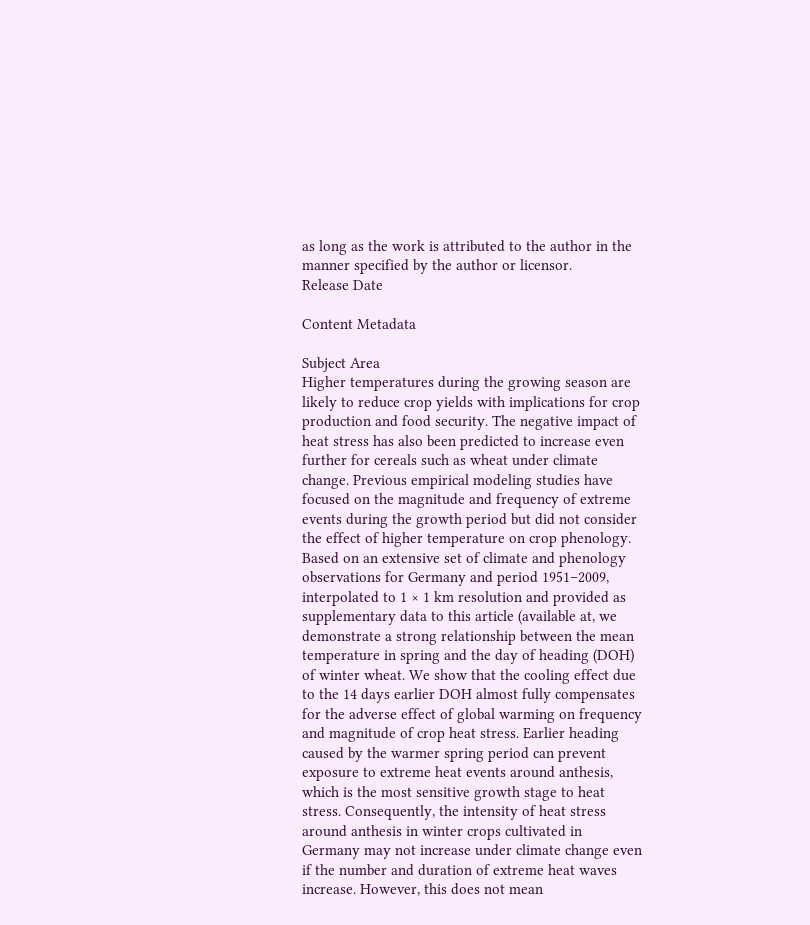as long as the work is attributed to the author in the manner specified by the author or licensor.
Release Date

Content Metadata

Subject Area
Higher temperatures during the growing season are likely to reduce crop yields with implications for crop production and food security. The negative impact of heat stress has also been predicted to increase even further for cereals such as wheat under climate change. Previous empirical modeling studies have focused on the magnitude and frequency of extreme events during the growth period but did not consider the effect of higher temperature on crop phenology. Based on an extensive set of climate and phenology observations for Germany and period 1951–2009, interpolated to 1 × 1 km resolution and provided as supplementary data to this article (available at, we demonstrate a strong relationship between the mean temperature in spring and the day of heading (DOH) of winter wheat. We show that the cooling effect due to the 14 days earlier DOH almost fully compensates for the adverse effect of global warming on frequency and magnitude of crop heat stress. Earlier heading caused by the warmer spring period can prevent exposure to extreme heat events around anthesis, which is the most sensitive growth stage to heat stress. Consequently, the intensity of heat stress around anthesis in winter crops cultivated in Germany may not increase under climate change even if the number and duration of extreme heat waves increase. However, this does not mean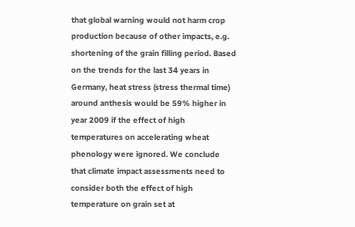that global warning would not harm crop production because of other impacts, e.g. shortening of the grain filling period. Based on the trends for the last 34 years in Germany, heat stress (stress thermal time) around anthesis would be 59% higher in year 2009 if the effect of high temperatures on accelerating wheat phenology were ignored. We conclude that climate impact assessments need to consider both the effect of high temperature on grain set at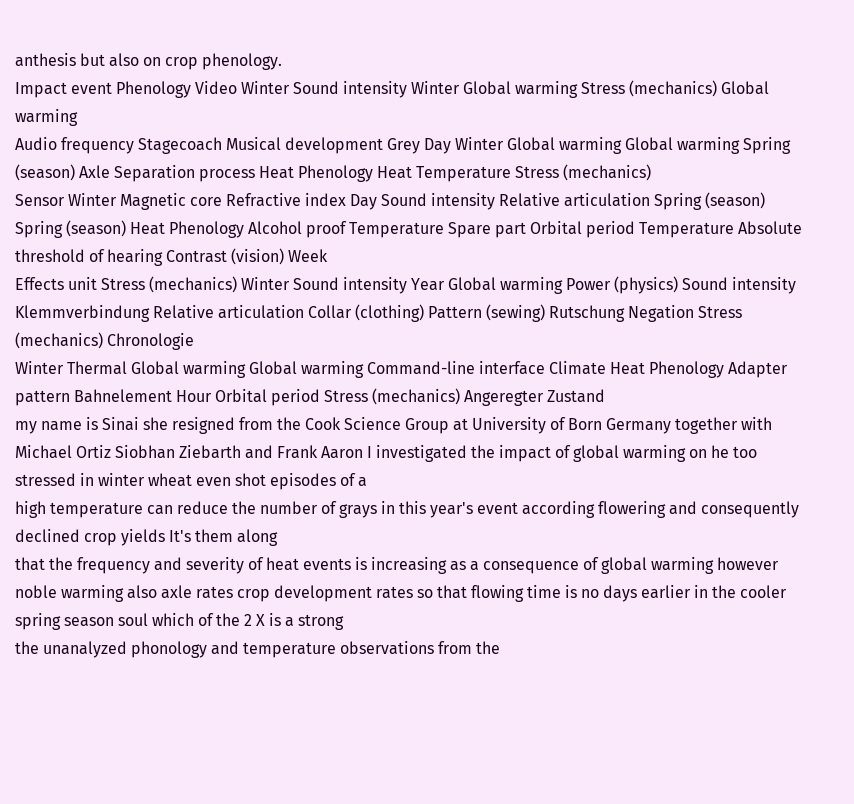anthesis but also on crop phenology.
Impact event Phenology Video Winter Sound intensity Winter Global warming Stress (mechanics) Global warming
Audio frequency Stagecoach Musical development Grey Day Winter Global warming Global warming Spring (season) Axle Separation process Heat Phenology Heat Temperature Stress (mechanics)
Sensor Winter Magnetic core Refractive index Day Sound intensity Relative articulation Spring (season) Spring (season) Heat Phenology Alcohol proof Temperature Spare part Orbital period Temperature Absolute threshold of hearing Contrast (vision) Week
Effects unit Stress (mechanics) Winter Sound intensity Year Global warming Power (physics) Sound intensity Klemmverbindung Relative articulation Collar (clothing) Pattern (sewing) Rutschung Negation Stress (mechanics) Chronologie
Winter Thermal Global warming Global warming Command-line interface Climate Heat Phenology Adapter pattern Bahnelement Hour Orbital period Stress (mechanics) Angeregter Zustand
my name is Sinai she resigned from the Cook Science Group at University of Born Germany together with Michael Ortiz Siobhan Ziebarth and Frank Aaron I investigated the impact of global warming on he too stressed in winter wheat even shot episodes of a
high temperature can reduce the number of grays in this year's event according flowering and consequently declined crop yields It's them along
that the frequency and severity of heat events is increasing as a consequence of global warming however noble warming also axle rates crop development rates so that flowing time is no days earlier in the cooler spring season soul which of the 2 X is a strong
the unanalyzed phonology and temperature observations from the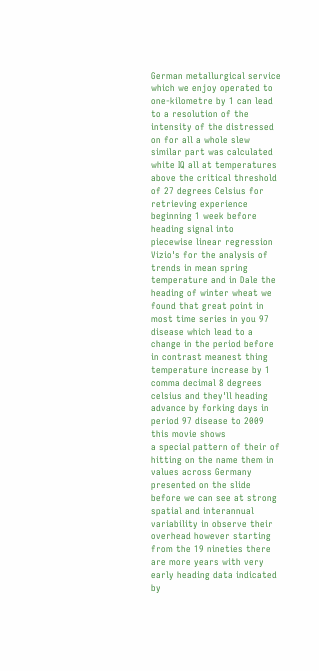German metallurgical service which we enjoy operated to one-kilometre by 1 can lead to a resolution of the intensity of the distressed on for all a whole slew similar part was calculated white IQ all at temperatures above the critical threshold of 27 degrees Celsius for retrieving experience beginning 1 week before heading signal into
piecewise linear regression Vizio's for the analysis of trends in mean spring temperature and in Dale the heading of winter wheat we found that great point in most time series in you 97 disease which lead to a change in the period before in contrast meanest thing temperature increase by 1 comma decimal 8 degrees celsius and they'll heading advance by forking days in period 97 disease to 2009 this movie shows
a special pattern of their of hitting on the name them in values across Germany presented on the slide before we can see at strong spatial and interannual variability in observe their overhead however starting from the 19 nineties there are more years with very early heading data indicated by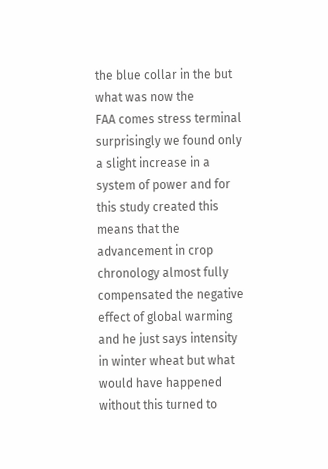the blue collar in the but what was now the
FAA comes stress terminal surprisingly we found only a slight increase in a system of power and for this study created this means that the advancement in crop chronology almost fully compensated the negative effect of global warming and he just says intensity in winter wheat but what would have happened without this turned to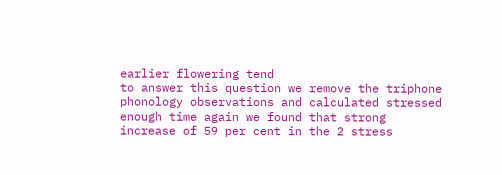earlier flowering tend
to answer this question we remove the triphone phonology observations and calculated stressed enough time again we found that strong increase of 59 per cent in the 2 stress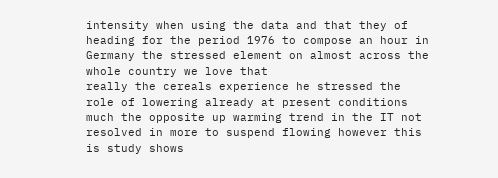intensity when using the data and that they of heading for the period 1976 to compose an hour in Germany the stressed element on almost across the whole country we love that
really the cereals experience he stressed the role of lowering already at present conditions much the opposite up warming trend in the IT not resolved in more to suspend flowing however this is study shows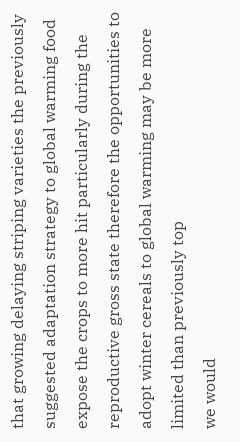that growing delaying striping varieties the previously suggested adaptation strategy to global warming food expose the crops to more hit particularly during the reproductive gross state therefore the opportunities to adopt winter cereals to global warming may be more limited than previously top
we would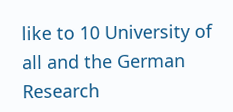like to 10 University of all and the German Research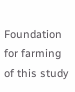Foundation for farming of this study